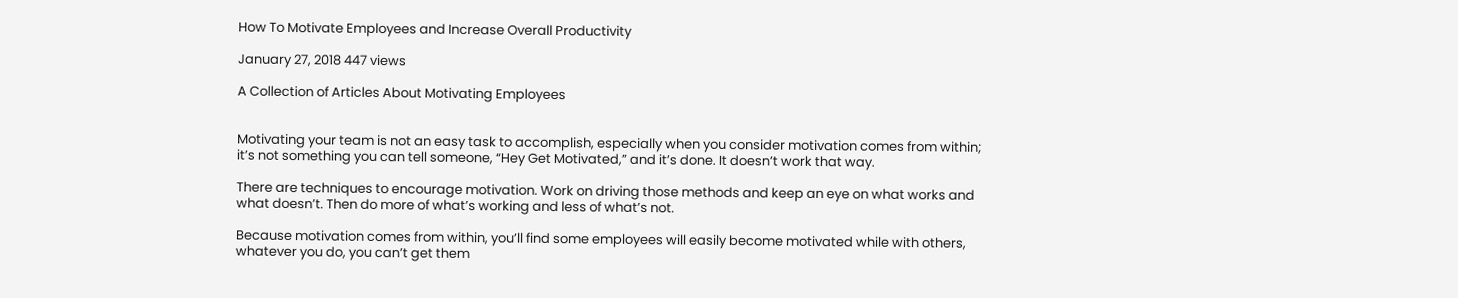How To Motivate Employees and Increase Overall Productivity

January 27, 2018 447 views

A Collection of Articles About Motivating Employees


Motivating your team is not an easy task to accomplish, especially when you consider motivation comes from within; it’s not something you can tell someone, “Hey Get Motivated,” and it’s done. It doesn’t work that way.

There are techniques to encourage motivation. Work on driving those methods and keep an eye on what works and what doesn’t. Then do more of what’s working and less of what’s not.

Because motivation comes from within, you’ll find some employees will easily become motivated while with others, whatever you do, you can’t get them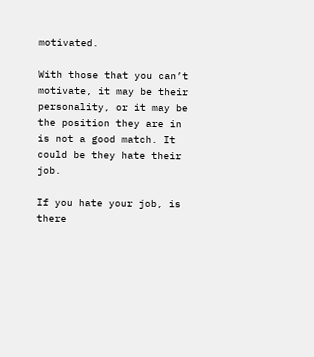motivated.

With those that you can’t motivate, it may be their personality, or it may be the position they are in is not a good match. It could be they hate their job.

If you hate your job, is there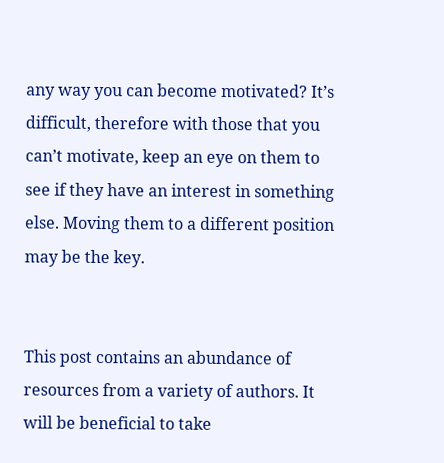any way you can become motivated? It’s difficult, therefore with those that you can’t motivate, keep an eye on them to see if they have an interest in something else. Moving them to a different position may be the key.


This post contains an abundance of resources from a variety of authors. It will be beneficial to take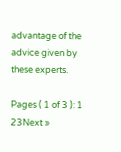advantage of the advice given by these experts.

Pages ( 1 of 3 ): 1 23Next »